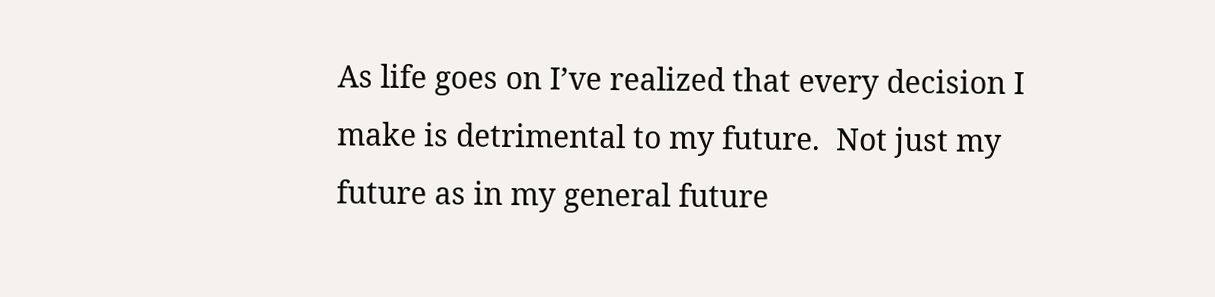As life goes on I’ve realized that every decision I make is detrimental to my future.  Not just my future as in my general future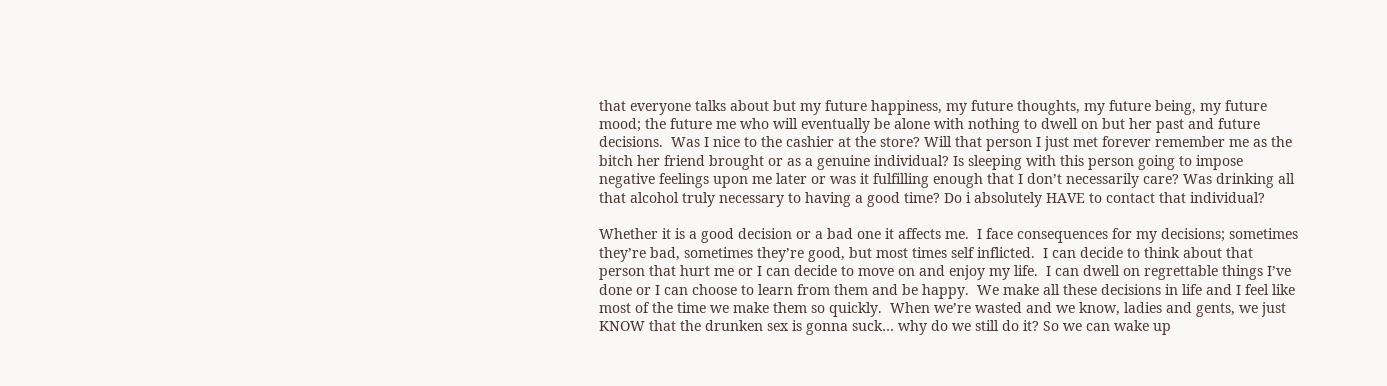that everyone talks about but my future happiness, my future thoughts, my future being, my future mood; the future me who will eventually be alone with nothing to dwell on but her past and future decisions.  Was I nice to the cashier at the store? Will that person I just met forever remember me as the bitch her friend brought or as a genuine individual? Is sleeping with this person going to impose negative feelings upon me later or was it fulfilling enough that I don’t necessarily care? Was drinking all that alcohol truly necessary to having a good time? Do i absolutely HAVE to contact that individual?

Whether it is a good decision or a bad one it affects me.  I face consequences for my decisions; sometimes they’re bad, sometimes they’re good, but most times self inflicted.  I can decide to think about that person that hurt me or I can decide to move on and enjoy my life.  I can dwell on regrettable things I’ve done or I can choose to learn from them and be happy.  We make all these decisions in life and I feel like most of the time we make them so quickly.  When we’re wasted and we know, ladies and gents, we just KNOW that the drunken sex is gonna suck… why do we still do it? So we can wake up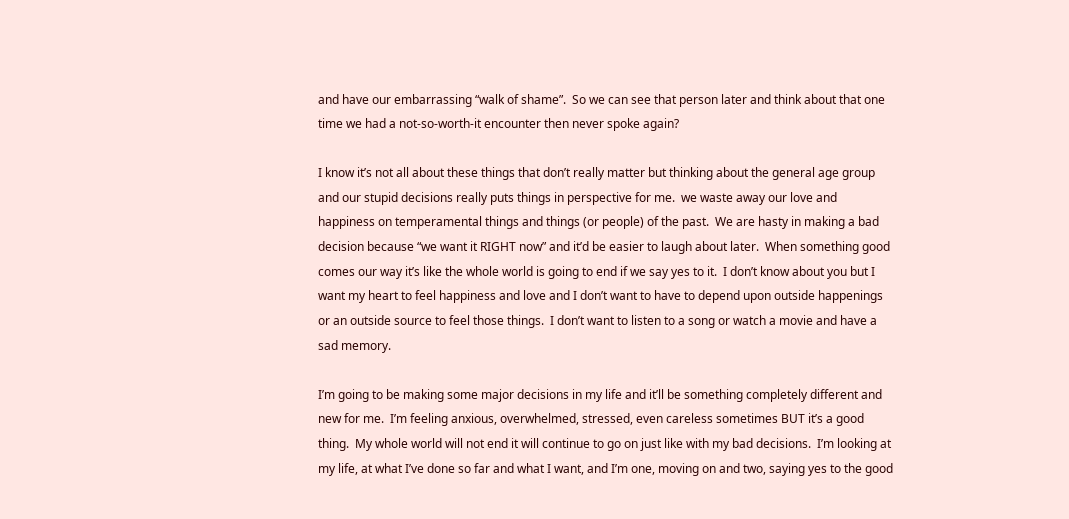and have our embarrassing “walk of shame”.  So we can see that person later and think about that one time we had a not-so-worth-it encounter then never spoke again?

I know it’s not all about these things that don’t really matter but thinking about the general age group and our stupid decisions really puts things in perspective for me.  we waste away our love and happiness on temperamental things and things (or people) of the past.  We are hasty in making a bad decision because “we want it RIGHT now” and it’d be easier to laugh about later.  When something good comes our way it’s like the whole world is going to end if we say yes to it.  I don’t know about you but I want my heart to feel happiness and love and I don’t want to have to depend upon outside happenings or an outside source to feel those things.  I don’t want to listen to a song or watch a movie and have a sad memory.

I’m going to be making some major decisions in my life and it’ll be something completely different and new for me.  I’m feeling anxious, overwhelmed, stressed, even careless sometimes BUT it’s a good thing.  My whole world will not end it will continue to go on just like with my bad decisions.  I’m looking at my life, at what I’ve done so far and what I want, and I’m one, moving on and two, saying yes to the good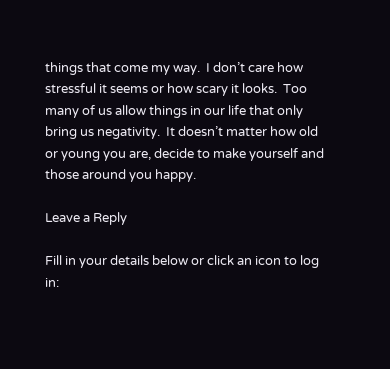things that come my way.  I don’t care how stressful it seems or how scary it looks.  Too many of us allow things in our life that only bring us negativity.  It doesn’t matter how old or young you are, decide to make yourself and those around you happy.

Leave a Reply

Fill in your details below or click an icon to log in: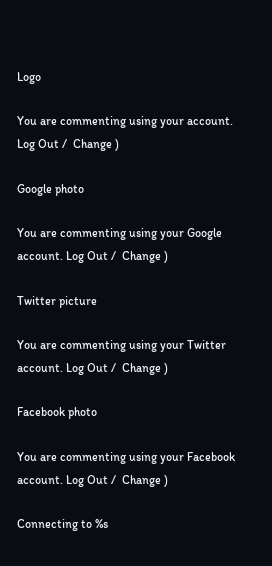Logo

You are commenting using your account. Log Out /  Change )

Google photo

You are commenting using your Google account. Log Out /  Change )

Twitter picture

You are commenting using your Twitter account. Log Out /  Change )

Facebook photo

You are commenting using your Facebook account. Log Out /  Change )

Connecting to %s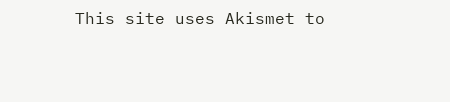This site uses Akismet to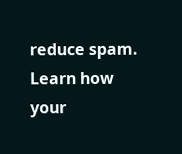reduce spam. Learn how your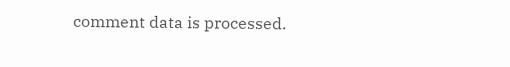comment data is processed.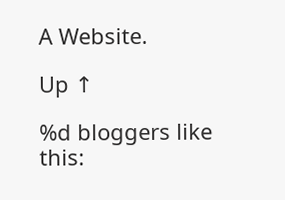A Website.

Up ↑

%d bloggers like this: